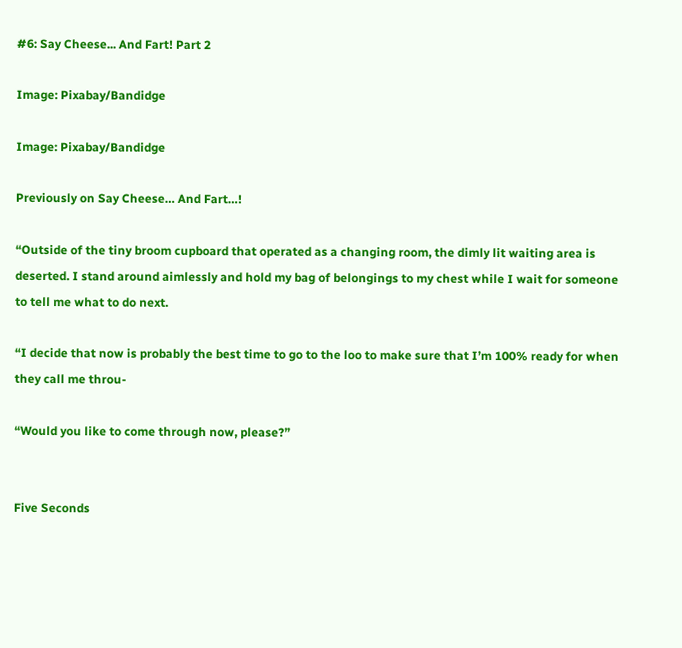#6: Say Cheese... And Fart! Part 2

Image: Pixabay/Bandidge

Image: Pixabay/Bandidge

Previously on Say Cheese… And Fart…!

“Outside of the tiny broom cupboard that operated as a changing room, the dimly lit waiting area is deserted. I stand around aimlessly and hold my bag of belongings to my chest while I wait for someone to tell me what to do next.

“I decide that now is probably the best time to go to the loo to make sure that I’m 100% ready for when they call me throu-

“Would you like to come through now, please?”


Five Seconds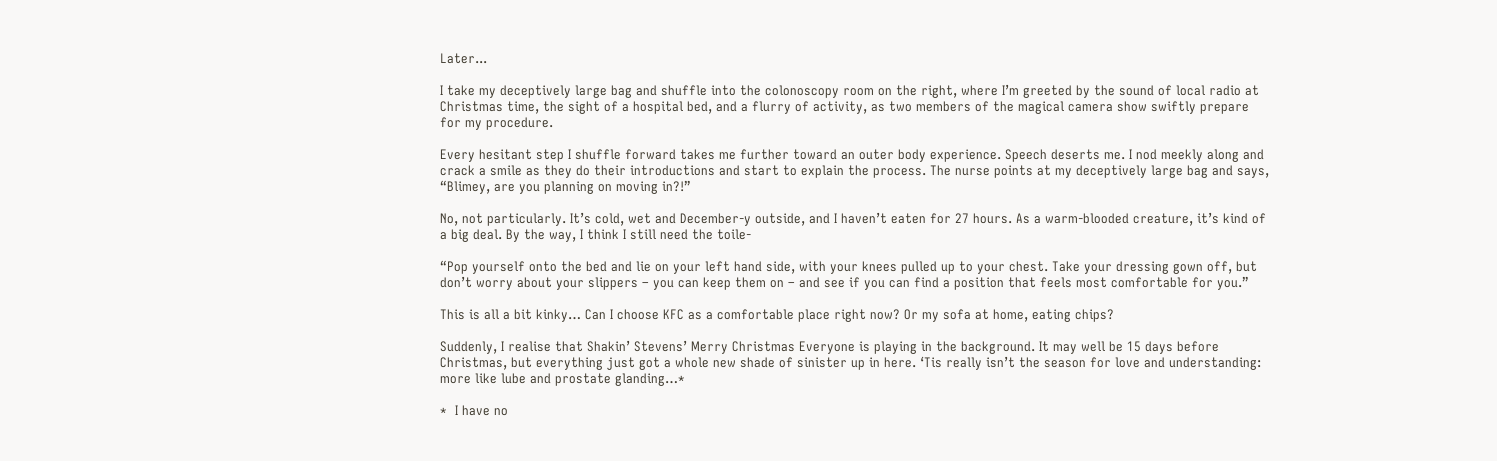Later...

I take my deceptively large bag and shuffle into the colonoscopy room on the right, where I’m greeted by the sound of local radio at Christmas time, the sight of a hospital bed, and a flurry of activity, as two members of the magical camera show swiftly prepare for my procedure.

Every hesitant step I shuffle forward takes me further toward an outer body experience. Speech deserts me. I nod meekly along and crack a smile as they do their introductions and start to explain the process. The nurse points at my deceptively large bag and says, “Blimey, are you planning on moving in?!”

No, not particularly. It’s cold, wet and December-y outside, and I haven’t eaten for 27 hours. As a warm-blooded creature, it’s kind of a big deal. By the way, I think I still need the toile-

“Pop yourself onto the bed and lie on your left hand side, with your knees pulled up to your chest. Take your dressing gown off, but don’t worry about your slippers – you can keep them on – and see if you can find a position that feels most comfortable for you.”

This is all a bit kinky… Can I choose KFC as a comfortable place right now? Or my sofa at home, eating chips?

Suddenly, I realise that Shakin’ Stevens’ Merry Christmas Everyone is playing in the background. It may well be 15 days before Christmas, but everything just got a whole new shade of sinister up in here. ‘Tis really isn’t the season for love and understanding: more like lube and prostate glanding…*

*  I have no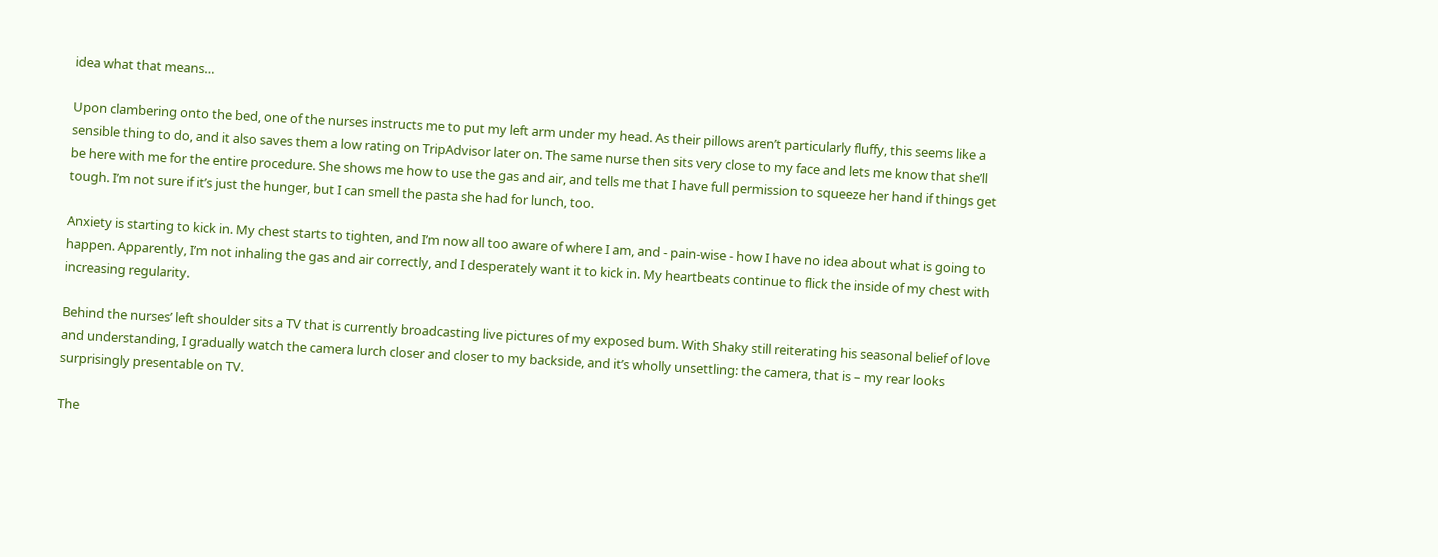idea what that means…

Upon clambering onto the bed, one of the nurses instructs me to put my left arm under my head. As their pillows aren’t particularly fluffy, this seems like a sensible thing to do, and it also saves them a low rating on TripAdvisor later on. The same nurse then sits very close to my face and lets me know that she’ll be here with me for the entire procedure. She shows me how to use the gas and air, and tells me that I have full permission to squeeze her hand if things get tough. I’m not sure if it’s just the hunger, but I can smell the pasta she had for lunch, too.

Anxiety is starting to kick in. My chest starts to tighten, and I’m now all too aware of where I am, and - pain-wise - how I have no idea about what is going to happen. Apparently, I’m not inhaling the gas and air correctly, and I desperately want it to kick in. My heartbeats continue to flick the inside of my chest with increasing regularity.

Behind the nurses’ left shoulder sits a TV that is currently broadcasting live pictures of my exposed bum. With Shaky still reiterating his seasonal belief of love and understanding, I gradually watch the camera lurch closer and closer to my backside, and it’s wholly unsettling: the camera, that is – my rear looks surprisingly presentable on TV.

The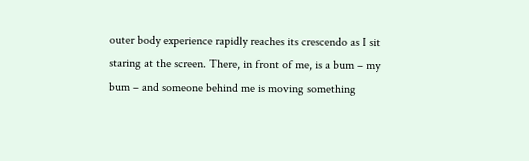outer body experience rapidly reaches its crescendo as I sit staring at the screen. There, in front of me, is a bum – my bum – and someone behind me is moving something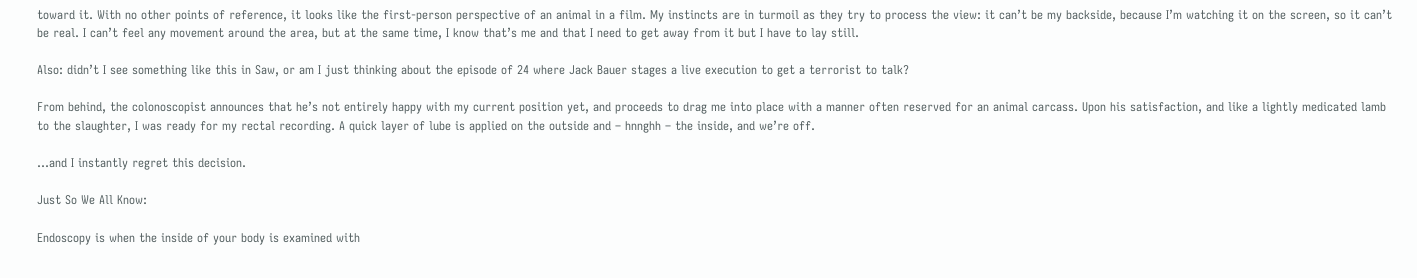toward it. With no other points of reference, it looks like the first-person perspective of an animal in a film. My instincts are in turmoil as they try to process the view: it can’t be my backside, because I’m watching it on the screen, so it can’t be real. I can’t feel any movement around the area, but at the same time, I know that’s me and that I need to get away from it but I have to lay still.

Also: didn’t I see something like this in Saw, or am I just thinking about the episode of 24 where Jack Bauer stages a live execution to get a terrorist to talk?

From behind, the colonoscopist announces that he’s not entirely happy with my current position yet, and proceeds to drag me into place with a manner often reserved for an animal carcass. Upon his satisfaction, and like a lightly medicated lamb to the slaughter, I was ready for my rectal recording. A quick layer of lube is applied on the outside and – hnnghh – the inside, and we’re off.

…and I instantly regret this decision.

Just So We All Know:

Endoscopy is when the inside of your body is examined with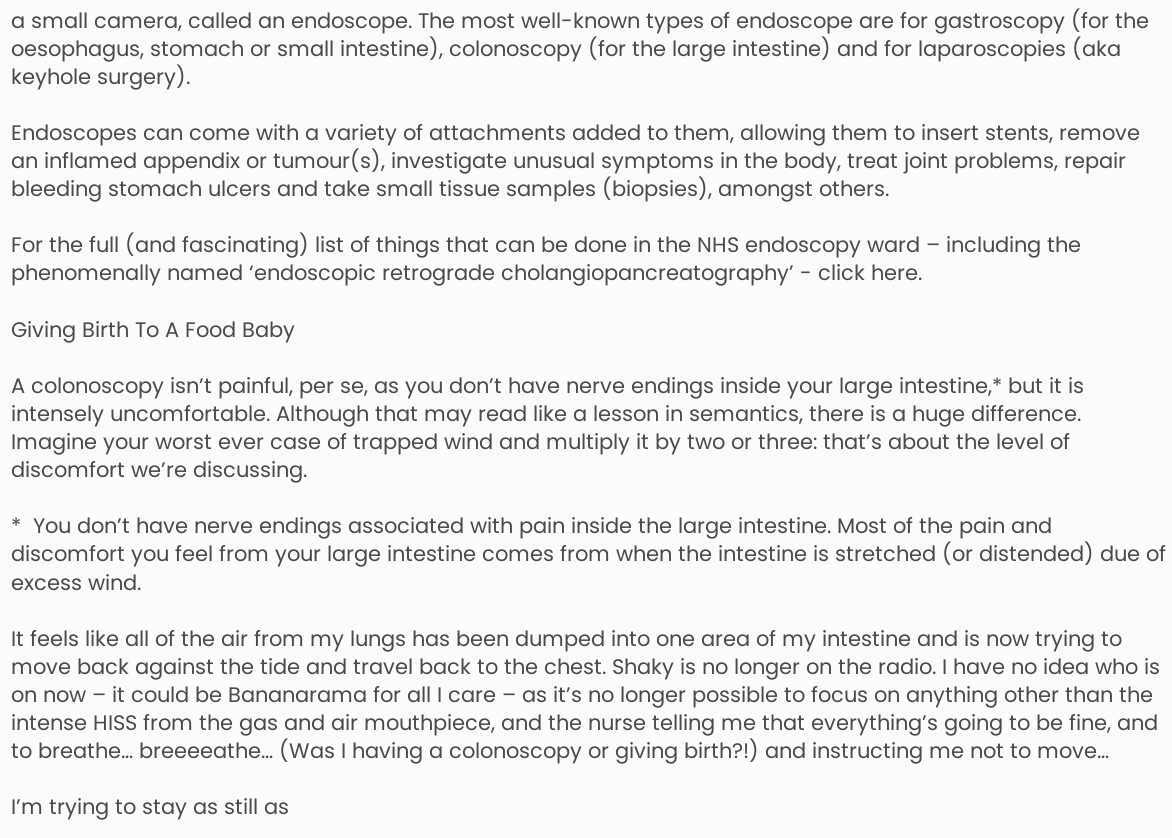a small camera, called an endoscope. The most well-known types of endoscope are for gastroscopy (for the oesophagus, stomach or small intestine), colonoscopy (for the large intestine) and for laparoscopies (aka keyhole surgery).

Endoscopes can come with a variety of attachments added to them, allowing them to insert stents, remove an inflamed appendix or tumour(s), investigate unusual symptoms in the body, treat joint problems, repair bleeding stomach ulcers and take small tissue samples (biopsies), amongst others.

For the full (and fascinating) list of things that can be done in the NHS endoscopy ward – including the phenomenally named ‘endoscopic retrograde cholangiopancreatography’ - click here.

Giving Birth To A Food Baby

A colonoscopy isn’t painful, per se, as you don’t have nerve endings inside your large intestine,* but it is intensely uncomfortable. Although that may read like a lesson in semantics, there is a huge difference. Imagine your worst ever case of trapped wind and multiply it by two or three: that’s about the level of discomfort we’re discussing.

*  You don’t have nerve endings associated with pain inside the large intestine. Most of the pain and discomfort you feel from your large intestine comes from when the intestine is stretched (or distended) due of excess wind.

It feels like all of the air from my lungs has been dumped into one area of my intestine and is now trying to move back against the tide and travel back to the chest. Shaky is no longer on the radio. I have no idea who is on now – it could be Bananarama for all I care – as it’s no longer possible to focus on anything other than the intense HISS from the gas and air mouthpiece, and the nurse telling me that everything’s going to be fine, and to breathe… breeeeathe… (Was I having a colonoscopy or giving birth?!) and instructing me not to move…

I’m trying to stay as still as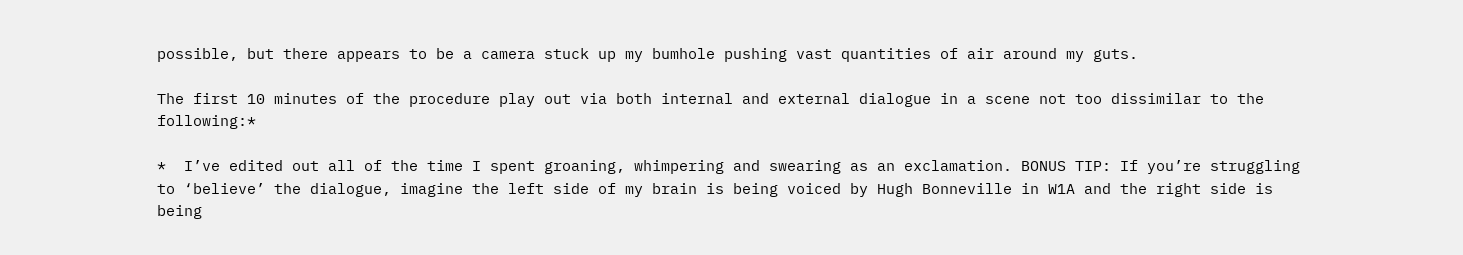possible, but there appears to be a camera stuck up my bumhole pushing vast quantities of air around my guts.

The first 10 minutes of the procedure play out via both internal and external dialogue in a scene not too dissimilar to the following:*

*  I’ve edited out all of the time I spent groaning, whimpering and swearing as an exclamation. BONUS TIP: If you’re struggling to ‘believe’ the dialogue, imagine the left side of my brain is being voiced by Hugh Bonneville in W1A and the right side is being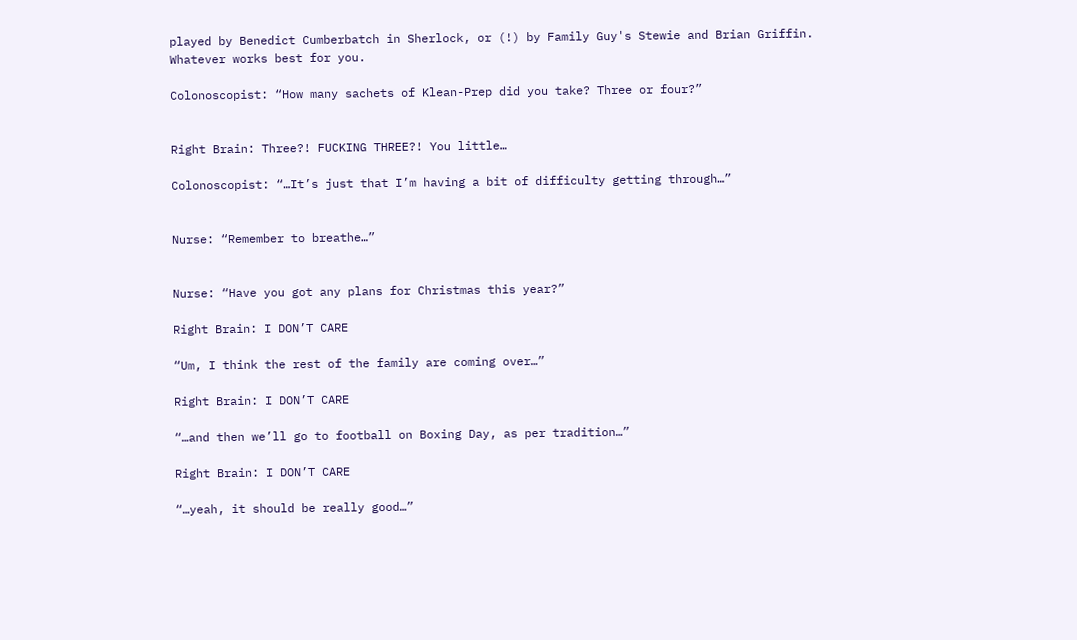played by Benedict Cumberbatch in Sherlock, or (!) by Family Guy's Stewie and Brian Griffin. Whatever works best for you.

Colonoscopist: “How many sachets of Klean-Prep did you take? Three or four?”


Right Brain: Three?! FUCKING THREE?! You little…

Colonoscopist: “…It’s just that I’m having a bit of difficulty getting through…”


Nurse: “Remember to breathe…”


Nurse: “Have you got any plans for Christmas this year?”

Right Brain: I DON’T CARE

“Um, I think the rest of the family are coming over…”

Right Brain: I DON’T CARE

“…and then we’ll go to football on Boxing Day, as per tradition…”

Right Brain: I DON’T CARE

“…yeah, it should be really good…”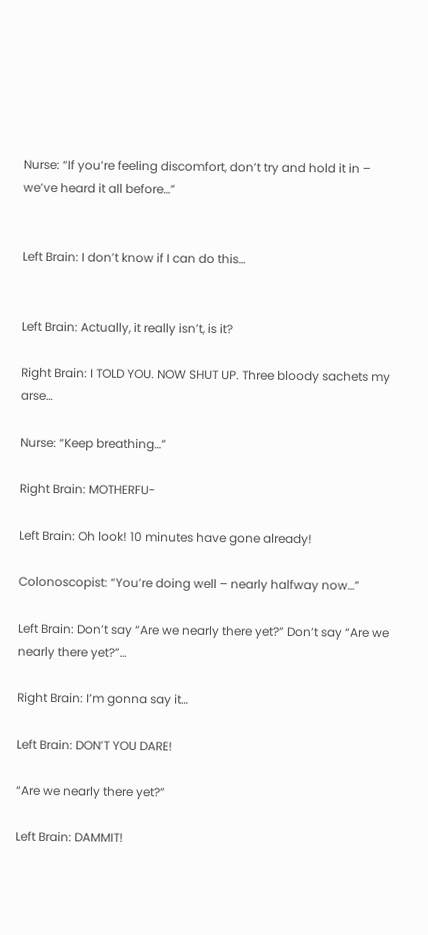Nurse: “If you’re feeling discomfort, don’t try and hold it in – we’ve heard it all before…”


Left Brain: I don’t know if I can do this…


Left Brain: Actually, it really isn’t, is it?

Right Brain: I TOLD YOU. NOW SHUT UP. Three bloody sachets my arse…

Nurse: “Keep breathing…”

Right Brain: MOTHERFU-

Left Brain: Oh look! 10 minutes have gone already!

Colonoscopist: “You’re doing well – nearly halfway now…”

Left Brain: Don’t say “Are we nearly there yet?” Don’t say “Are we nearly there yet?”…

Right Brain: I’m gonna say it…

Left Brain: DON’T YOU DARE!

“Are we nearly there yet?”

Left Brain: DAMMIT!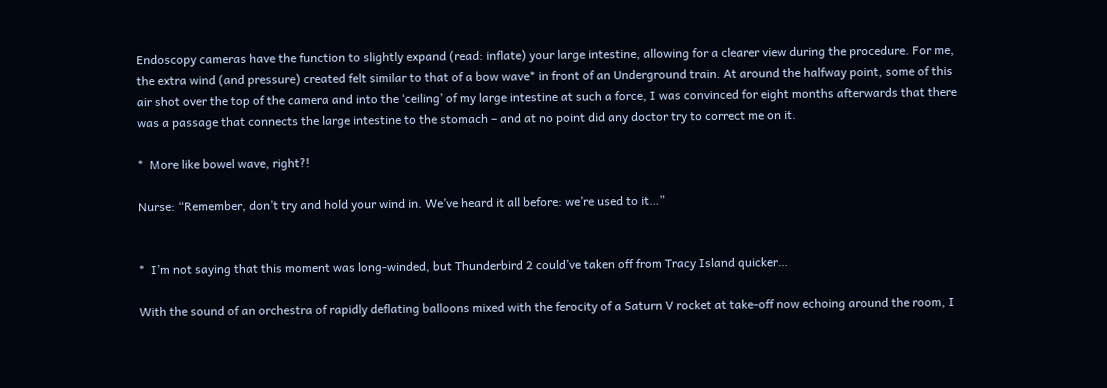Endoscopy cameras have the function to slightly expand (read: inflate) your large intestine, allowing for a clearer view during the procedure. For me, the extra wind (and pressure) created felt similar to that of a bow wave* in front of an Underground train. At around the halfway point, some of this air shot over the top of the camera and into the ‘ceiling’ of my large intestine at such a force, I was convinced for eight months afterwards that there was a passage that connects the large intestine to the stomach – and at no point did any doctor try to correct me on it.

*  More like bowel wave, right?!

Nurse: “Remember, don’t try and hold your wind in. We’ve heard it all before: we’re used to it…”


*  I’m not saying that this moment was long-winded, but Thunderbird 2 could’ve taken off from Tracy Island quicker…

With the sound of an orchestra of rapidly deflating balloons mixed with the ferocity of a Saturn V rocket at take-off now echoing around the room, I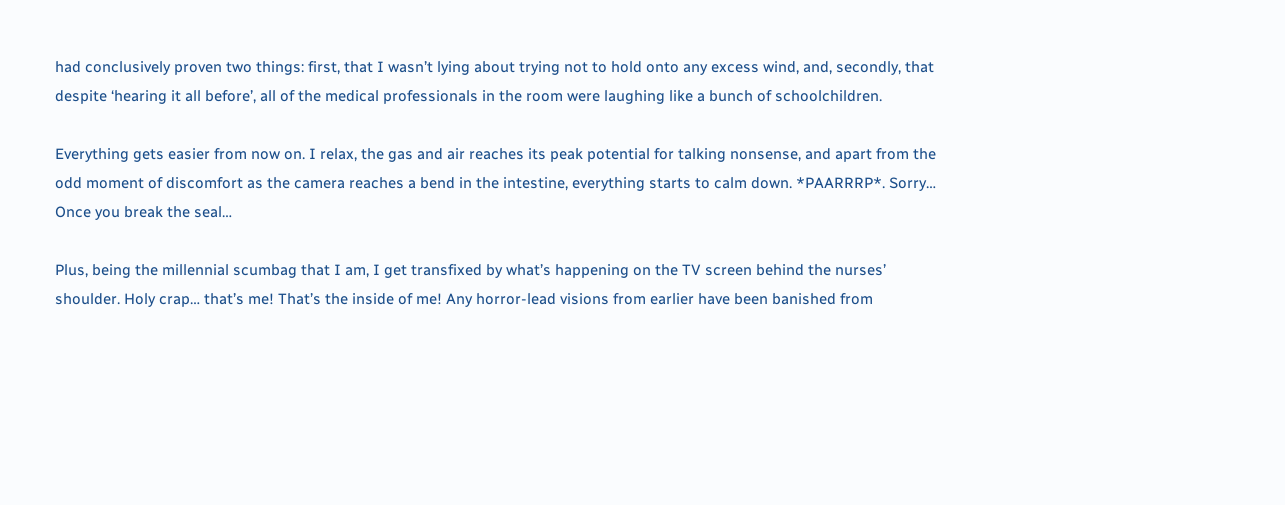had conclusively proven two things: first, that I wasn’t lying about trying not to hold onto any excess wind, and, secondly, that despite ‘hearing it all before’, all of the medical professionals in the room were laughing like a bunch of schoolchildren.

Everything gets easier from now on. I relax, the gas and air reaches its peak potential for talking nonsense, and apart from the odd moment of discomfort as the camera reaches a bend in the intestine, everything starts to calm down. *PAARRRP*. Sorry… Once you break the seal…

Plus, being the millennial scumbag that I am, I get transfixed by what’s happening on the TV screen behind the nurses’ shoulder. Holy crap… that’s me! That’s the inside of me! Any horror-lead visions from earlier have been banished from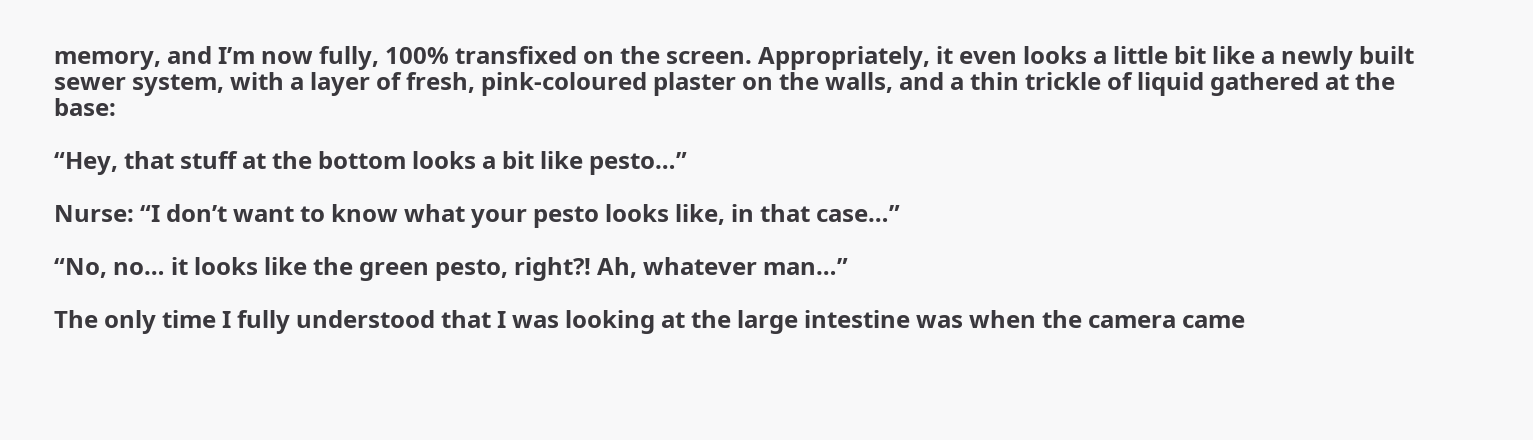memory, and I’m now fully, 100% transfixed on the screen. Appropriately, it even looks a little bit like a newly built sewer system, with a layer of fresh, pink-coloured plaster on the walls, and a thin trickle of liquid gathered at the base:

“Hey, that stuff at the bottom looks a bit like pesto…”

Nurse: “I don’t want to know what your pesto looks like, in that case…”

“No, no… it looks like the green pesto, right?! Ah, whatever man…”

The only time I fully understood that I was looking at the large intestine was when the camera came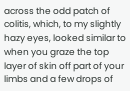across the odd patch of colitis, which, to my slightly hazy eyes, looked similar to when you graze the top layer of skin off part of your limbs and a few drops of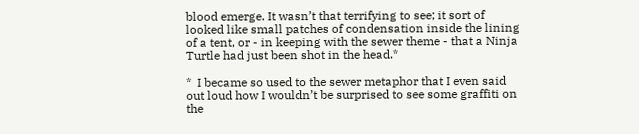blood emerge. It wasn’t that terrifying to see; it sort of looked like small patches of condensation inside the lining of a tent, or - in keeping with the sewer theme - that a Ninja Turtle had just been shot in the head.*

*  I became so used to the sewer metaphor that I even said out loud how I wouldn’t be surprised to see some graffiti on the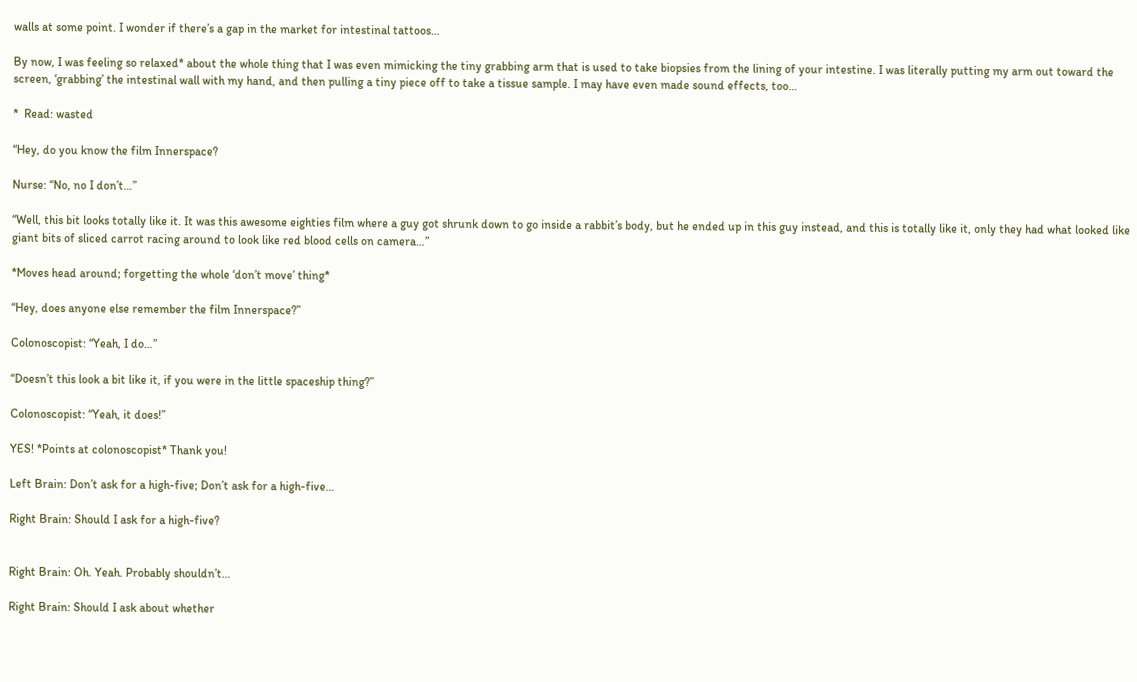walls at some point. I wonder if there’s a gap in the market for intestinal tattoos…

By now, I was feeling so relaxed* about the whole thing that I was even mimicking the tiny grabbing arm that is used to take biopsies from the lining of your intestine. I was literally putting my arm out toward the screen, ‘grabbing’ the intestinal wall with my hand, and then pulling a tiny piece off to take a tissue sample. I may have even made sound effects, too…

*  Read: wasted

“Hey, do you know the film Innerspace?

Nurse: “No, no I don’t…”

“Well, this bit looks totally like it. It was this awesome eighties film where a guy got shrunk down to go inside a rabbit’s body, but he ended up in this guy instead, and this is totally like it, only they had what looked like giant bits of sliced carrot racing around to look like red blood cells on camera…”

*Moves head around; forgetting the whole ‘don’t move’ thing*

“Hey, does anyone else remember the film Innerspace?”

Colonoscopist: “Yeah, I do…”

“Doesn’t this look a bit like it, if you were in the little spaceship thing?”

Colonoscopist: “Yeah, it does!”

YES! *Points at colonoscopist* Thank you!

Left Brain: Don’t ask for a high-five; Don’t ask for a high-five…

Right Brain: Should I ask for a high-five?


Right Brain: Oh. Yeah. Probably shouldn’t…

Right Brain: Should I ask about whether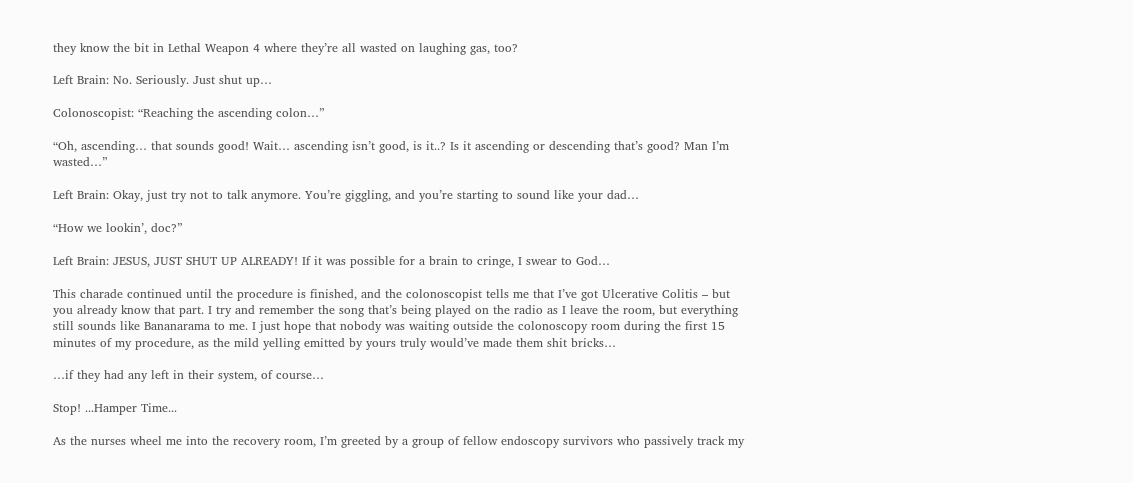they know the bit in Lethal Weapon 4 where they’re all wasted on laughing gas, too?

Left Brain: No. Seriously. Just shut up…

Colonoscopist: “Reaching the ascending colon…”

“Oh, ascending… that sounds good! Wait… ascending isn’t good, is it..? Is it ascending or descending that’s good? Man I’m wasted…”

Left Brain: Okay, just try not to talk anymore. You’re giggling, and you’re starting to sound like your dad…

“How we lookin’, doc?”

Left Brain: JESUS, JUST SHUT UP ALREADY! If it was possible for a brain to cringe, I swear to God…

This charade continued until the procedure is finished, and the colonoscopist tells me that I’ve got Ulcerative Colitis – but you already know that part. I try and remember the song that’s being played on the radio as I leave the room, but everything still sounds like Bananarama to me. I just hope that nobody was waiting outside the colonoscopy room during the first 15 minutes of my procedure, as the mild yelling emitted by yours truly would’ve made them shit bricks…

…if they had any left in their system, of course…

Stop! ...Hamper Time...

As the nurses wheel me into the recovery room, I’m greeted by a group of fellow endoscopy survivors who passively track my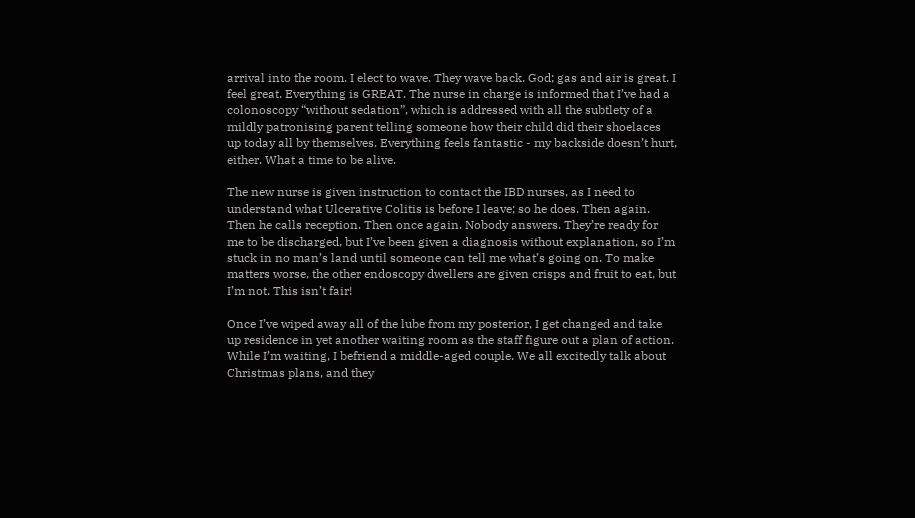arrival into the room. I elect to wave. They wave back. God; gas and air is great. I feel great. Everything is GREAT. The nurse in charge is informed that I’ve had a colonoscopy “without sedation”, which is addressed with all the subtlety of a mildly patronising parent telling someone how their child did their shoelaces up today all by themselves. Everything feels fantastic - my backside doesn’t hurt, either. What a time to be alive.

The new nurse is given instruction to contact the IBD nurses, as I need to understand what Ulcerative Colitis is before I leave; so he does. Then again. Then he calls reception. Then once again. Nobody answers. They’re ready for me to be discharged, but I’ve been given a diagnosis without explanation, so I’m stuck in no man’s land until someone can tell me what’s going on. To make matters worse, the other endoscopy dwellers are given crisps and fruit to eat, but I’m not. This isn’t fair!

Once I’ve wiped away all of the lube from my posterior, I get changed and take up residence in yet another waiting room as the staff figure out a plan of action. While I’m waiting, I befriend a middle-aged couple. We all excitedly talk about Christmas plans, and they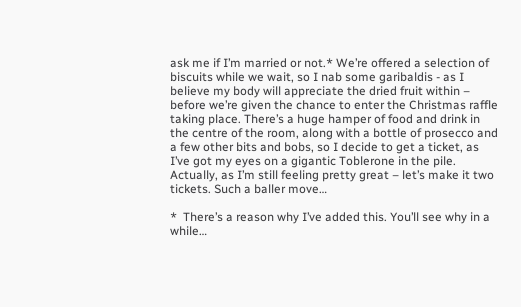ask me if I’m married or not.* We’re offered a selection of biscuits while we wait, so I nab some garibaldis - as I believe my body will appreciate the dried fruit within – before we’re given the chance to enter the Christmas raffle taking place. There’s a huge hamper of food and drink in the centre of the room, along with a bottle of prosecco and a few other bits and bobs, so I decide to get a ticket, as I’ve got my eyes on a gigantic Toblerone in the pile. Actually, as I’m still feeling pretty great – let’s make it two tickets. Such a baller move…

*  There’s a reason why I’ve added this. You’ll see why in a while…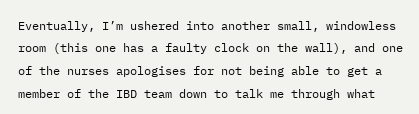Eventually, I’m ushered into another small, windowless room (this one has a faulty clock on the wall), and one of the nurses apologises for not being able to get a member of the IBD team down to talk me through what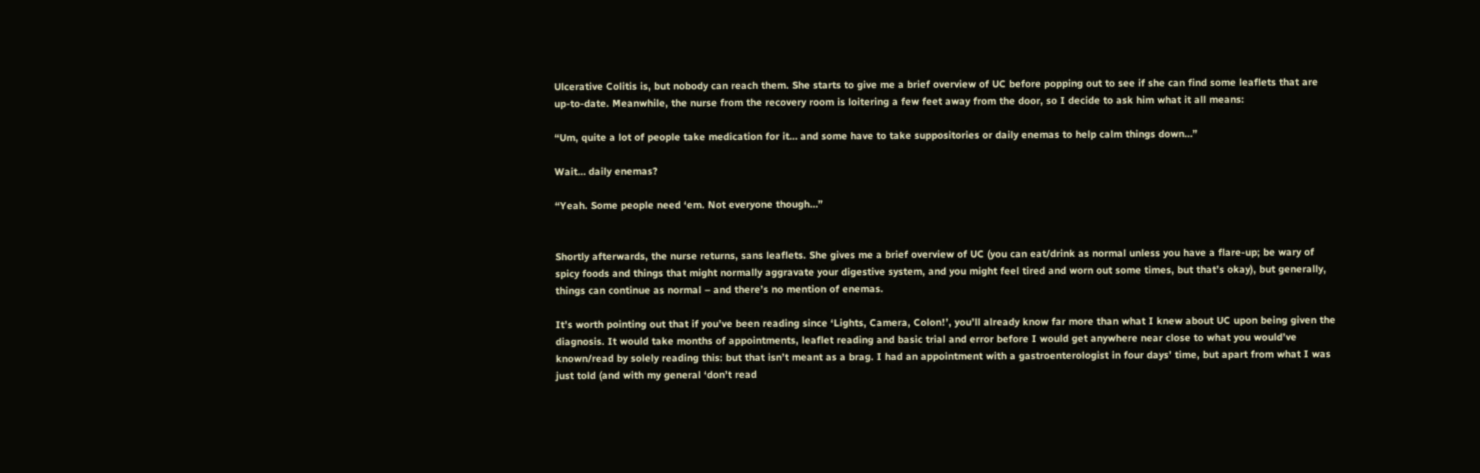Ulcerative Colitis is, but nobody can reach them. She starts to give me a brief overview of UC before popping out to see if she can find some leaflets that are up-to-date. Meanwhile, the nurse from the recovery room is loitering a few feet away from the door, so I decide to ask him what it all means:

“Um, quite a lot of people take medication for it… and some have to take suppositories or daily enemas to help calm things down…”

Wait… daily enemas?

“Yeah. Some people need ‘em. Not everyone though…”


Shortly afterwards, the nurse returns, sans leaflets. She gives me a brief overview of UC (you can eat/drink as normal unless you have a flare-up; be wary of spicy foods and things that might normally aggravate your digestive system, and you might feel tired and worn out some times, but that’s okay), but generally, things can continue as normal – and there’s no mention of enemas.

It’s worth pointing out that if you’ve been reading since ‘Lights, Camera, Colon!’, you’ll already know far more than what I knew about UC upon being given the diagnosis. It would take months of appointments, leaflet reading and basic trial and error before I would get anywhere near close to what you would’ve known/read by solely reading this: but that isn’t meant as a brag. I had an appointment with a gastroenterologist in four days’ time, but apart from what I was just told (and with my general ‘don’t read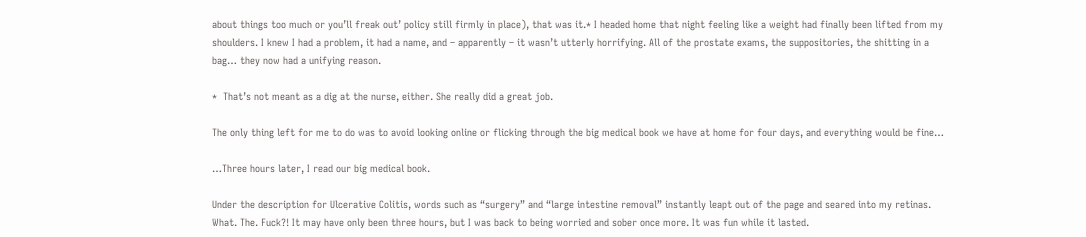about things too much or you’ll freak out’ policy still firmly in place), that was it.* I headed home that night feeling like a weight had finally been lifted from my shoulders. I knew I had a problem, it had a name, and – apparently – it wasn’t utterly horrifying. All of the prostate exams, the suppositories, the shitting in a bag… they now had a unifying reason.

*  That’s not meant as a dig at the nurse, either. She really did a great job.

The only thing left for me to do was to avoid looking online or flicking through the big medical book we have at home for four days, and everything would be fine…

…Three hours later, I read our big medical book.

Under the description for Ulcerative Colitis, words such as “surgery” and “large intestine removal” instantly leapt out of the page and seared into my retinas. What. The. Fuck?! It may have only been three hours, but I was back to being worried and sober once more. It was fun while it lasted.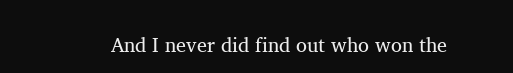And I never did find out who won the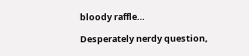bloody raffle…

Desperately nerdy question,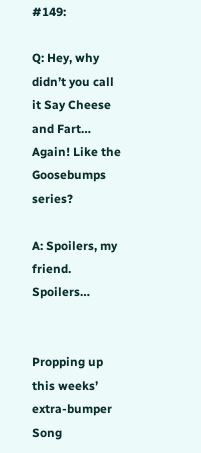#149:

Q: Hey, why didn’t you call it Say Cheese and Fart… Again! Like the Goosebumps series?

A: Spoilers, my friend. Spoilers…


Propping up this weeks’ extra-bumper Song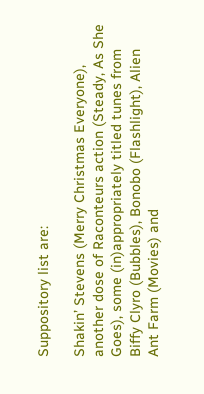Suppository list are:

Shakin’ Stevens (Merry Christmas Everyone), another dose of Raconteurs action (Steady, As She Goes), some (in)appropriately titled tunes from Biffy Clyro (Bubbles), Bonobo (Flashlight), Alien Ant Farm (Movies) and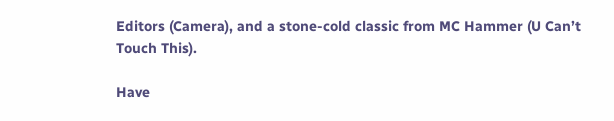Editors (Camera), and a stone-cold classic from MC Hammer (U Can’t Touch This).

Have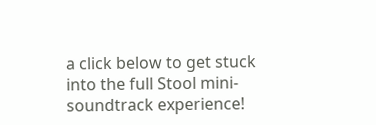a click below to get stuck into the full Stool mini-soundtrack experience!